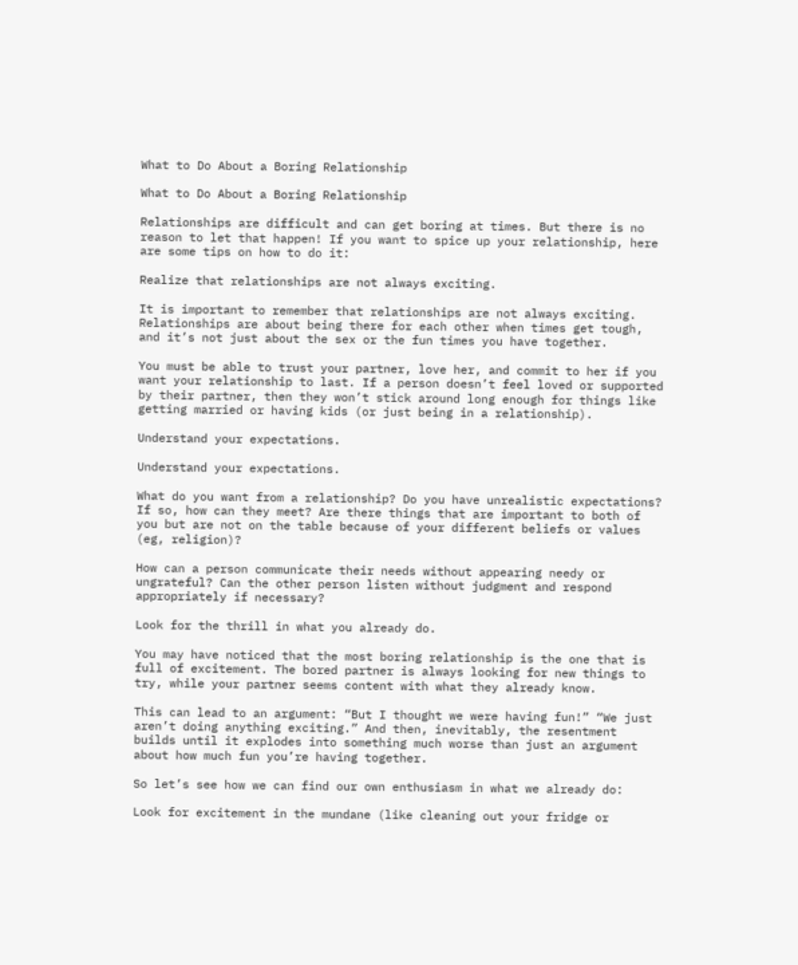What to Do About a Boring Relationship

What to Do About a Boring Relationship

Relationships are difficult and can get boring at times. But there is no reason to let that happen! If you want to spice up your relationship, here are some tips on how to do it:

Realize that relationships are not always exciting.

It is important to remember that relationships are not always exciting. Relationships are about being there for each other when times get tough, and it’s not just about the sex or the fun times you have together.

You must be able to trust your partner, love her, and commit to her if you want your relationship to last. If a person doesn’t feel loved or supported by their partner, then they won’t stick around long enough for things like getting married or having kids (or just being in a relationship).

Understand your expectations.

Understand your expectations.

What do you want from a relationship? Do you have unrealistic expectations? If so, how can they meet? Are there things that are important to both of you but are not on the table because of your different beliefs or values (eg, religion)?

How can a person communicate their needs without appearing needy or ungrateful? Can the other person listen without judgment and respond appropriately if necessary?

Look for the thrill in what you already do.

You may have noticed that the most boring relationship is the one that is full of excitement. The bored partner is always looking for new things to try, while your partner seems content with what they already know.

This can lead to an argument: “But I thought we were having fun!” “We just aren’t doing anything exciting.” And then, inevitably, the resentment builds until it explodes into something much worse than just an argument about how much fun you’re having together.

So let’s see how we can find our own enthusiasm in what we already do:

Look for excitement in the mundane (like cleaning out your fridge or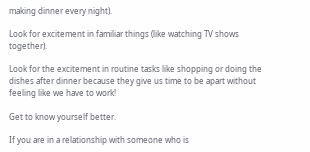making dinner every night).

Look for excitement in familiar things (like watching TV shows together).

Look for the excitement in routine tasks like shopping or doing the dishes after dinner because they give us time to be apart without feeling like we have to work!

Get to know yourself better.

If you are in a relationship with someone who is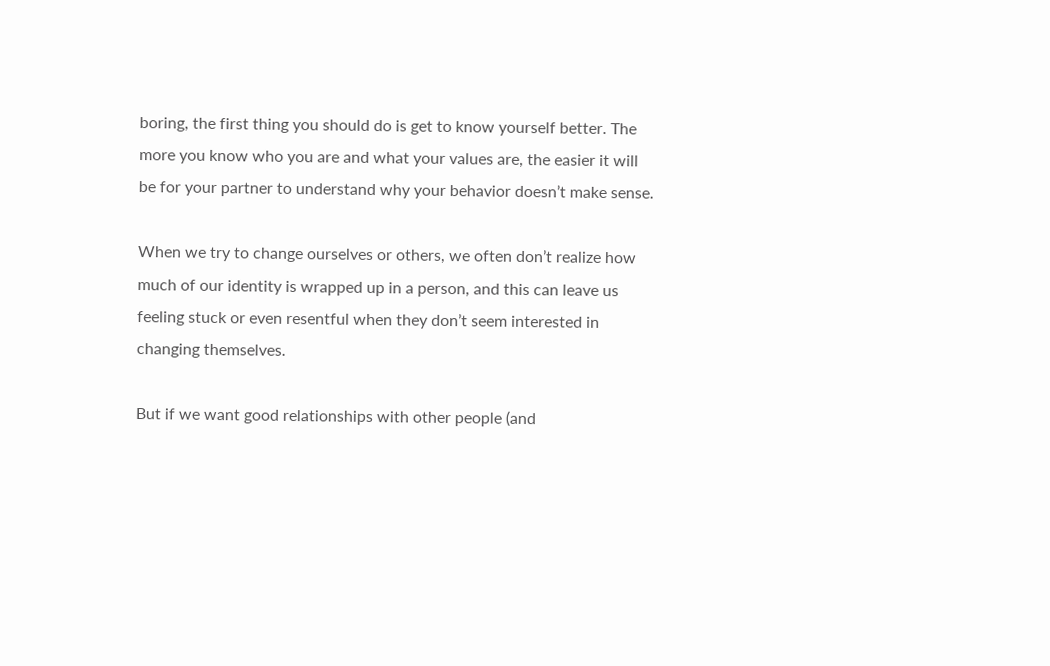boring, the first thing you should do is get to know yourself better. The more you know who you are and what your values are, the easier it will be for your partner to understand why your behavior doesn’t make sense.

When we try to change ourselves or others, we often don’t realize how much of our identity is wrapped up in a person, and this can leave us feeling stuck or even resentful when they don’t seem interested in changing themselves.

But if we want good relationships with other people (and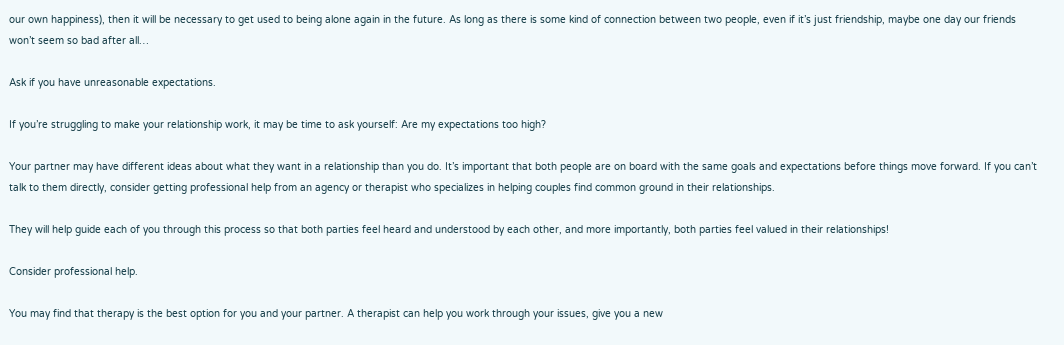our own happiness), then it will be necessary to get used to being alone again in the future. As long as there is some kind of connection between two people, even if it’s just friendship, maybe one day our friends won’t seem so bad after all…

Ask if you have unreasonable expectations.

If you’re struggling to make your relationship work, it may be time to ask yourself: Are my expectations too high?

Your partner may have different ideas about what they want in a relationship than you do. It’s important that both people are on board with the same goals and expectations before things move forward. If you can’t talk to them directly, consider getting professional help from an agency or therapist who specializes in helping couples find common ground in their relationships.

They will help guide each of you through this process so that both parties feel heard and understood by each other, and more importantly, both parties feel valued in their relationships!

Consider professional help.

You may find that therapy is the best option for you and your partner. A therapist can help you work through your issues, give you a new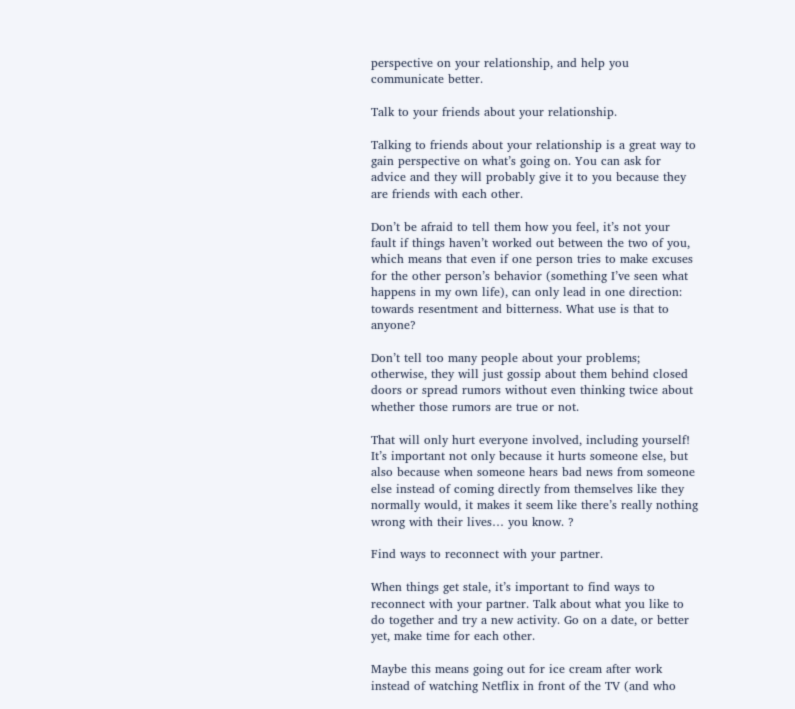perspective on your relationship, and help you communicate better.

Talk to your friends about your relationship.

Talking to friends about your relationship is a great way to gain perspective on what’s going on. You can ask for advice and they will probably give it to you because they are friends with each other.

Don’t be afraid to tell them how you feel, it’s not your fault if things haven’t worked out between the two of you, which means that even if one person tries to make excuses for the other person’s behavior (something I’ve seen what happens in my own life), can only lead in one direction: towards resentment and bitterness. What use is that to anyone?

Don’t tell too many people about your problems; otherwise, they will just gossip about them behind closed doors or spread rumors without even thinking twice about whether those rumors are true or not.

That will only hurt everyone involved, including yourself! It’s important not only because it hurts someone else, but also because when someone hears bad news from someone else instead of coming directly from themselves like they normally would, it makes it seem like there’s really nothing wrong with their lives… you know. ?

Find ways to reconnect with your partner.

When things get stale, it’s important to find ways to reconnect with your partner. Talk about what you like to do together and try a new activity. Go on a date, or better yet, make time for each other.

Maybe this means going out for ice cream after work instead of watching Netflix in front of the TV (and who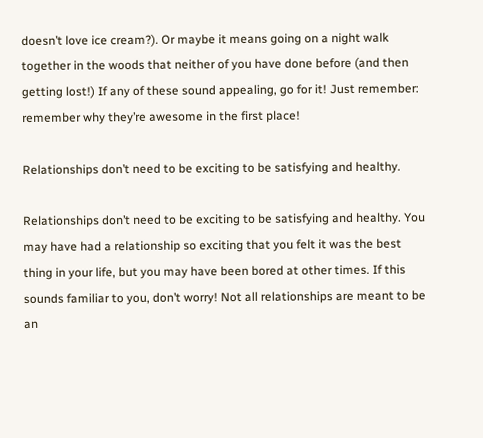doesn’t love ice cream?). Or maybe it means going on a night walk together in the woods that neither of you have done before (and then getting lost!) If any of these sound appealing, go for it! Just remember: remember why they’re awesome in the first place!

Relationships don’t need to be exciting to be satisfying and healthy.

Relationships don’t need to be exciting to be satisfying and healthy. You may have had a relationship so exciting that you felt it was the best thing in your life, but you may have been bored at other times. If this sounds familiar to you, don’t worry! Not all relationships are meant to be an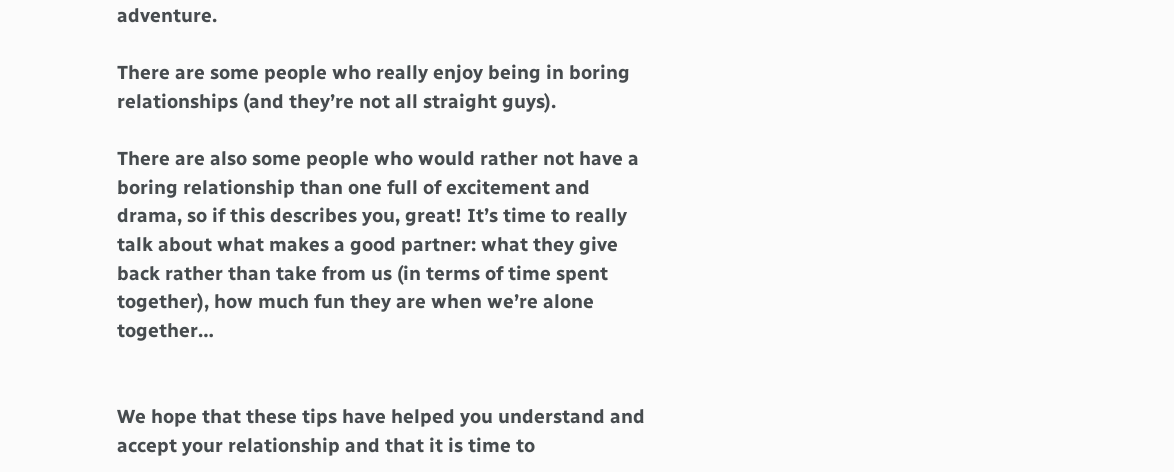adventure.

There are some people who really enjoy being in boring relationships (and they’re not all straight guys).

There are also some people who would rather not have a boring relationship than one full of excitement and drama, so if this describes you, great! It’s time to really talk about what makes a good partner: what they give back rather than take from us (in terms of time spent together), how much fun they are when we’re alone together…


We hope that these tips have helped you understand and accept your relationship and that it is time to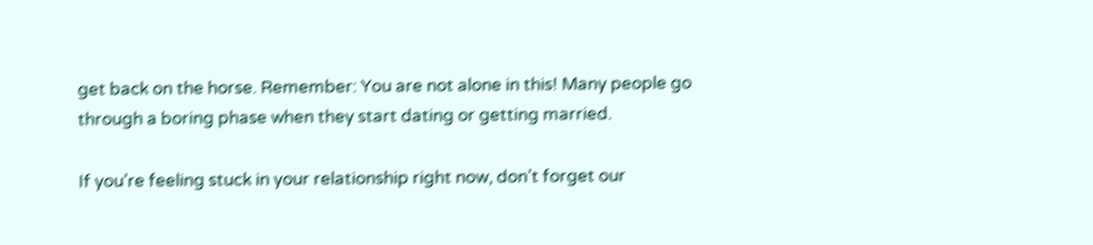get back on the horse. Remember: You are not alone in this! Many people go through a boring phase when they start dating or getting married.

If you’re feeling stuck in your relationship right now, don’t forget our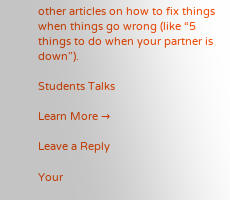other articles on how to fix things when things go wrong (like “5 things to do when your partner is down”).

Students Talks

Learn More →

Leave a Reply

Your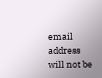email address will not be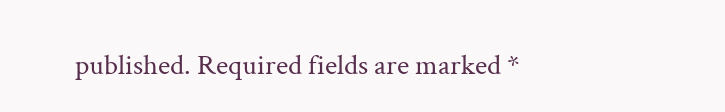published. Required fields are marked *